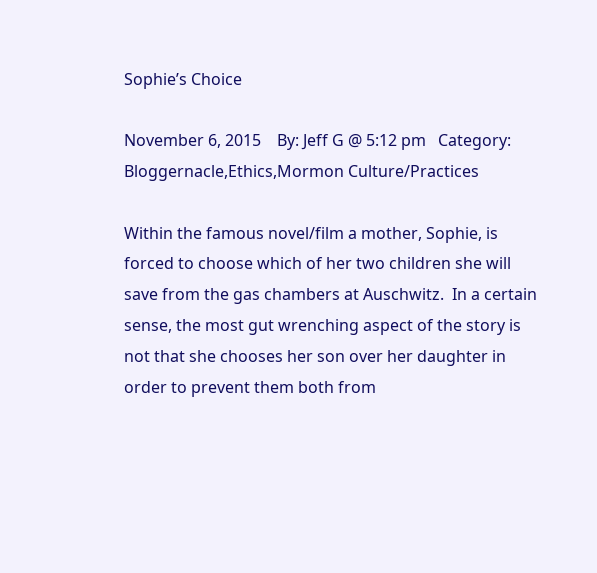Sophie’s Choice

November 6, 2015    By: Jeff G @ 5:12 pm   Category: Bloggernacle,Ethics,Mormon Culture/Practices

Within the famous novel/film a mother, Sophie, is forced to choose which of her two children she will save from the gas chambers at Auschwitz.  In a certain sense, the most gut wrenching aspect of the story is not that she chooses her son over her daughter in order to prevent them both from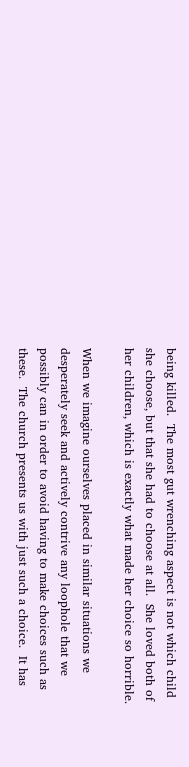being killed.  The most gut wrenching aspect is not which child she choose, but that she had to choose at all.  She loved both of her children, which is exactly what made her choice so horrible.

When we imagine ourselves placed in similar situations we desperately seek and actively contrive any loophole that we possibly can in order to avoid having to make choices such as these.  The church presents us with just such a choice.  It has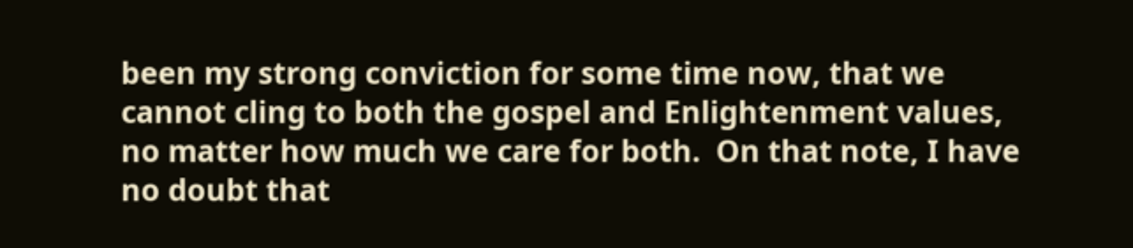been my strong conviction for some time now, that we cannot cling to both the gospel and Enlightenment values, no matter how much we care for both.  On that note, I have no doubt that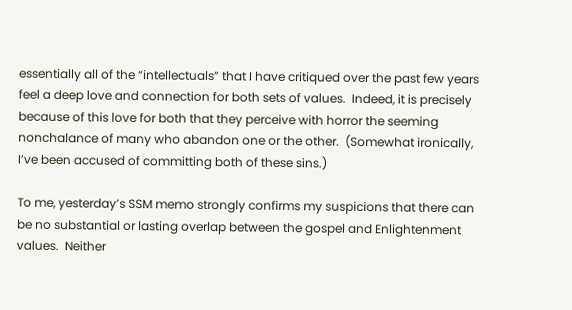essentially all of the “intellectuals” that I have critiqued over the past few years feel a deep love and connection for both sets of values.  Indeed, it is precisely because of this love for both that they perceive with horror the seeming nonchalance of many who abandon one or the other.  (Somewhat ironically, I’ve been accused of committing both of these sins.)

To me, yesterday’s SSM memo strongly confirms my suspicions that there can be no substantial or lasting overlap between the gospel and Enlightenment values.  Neither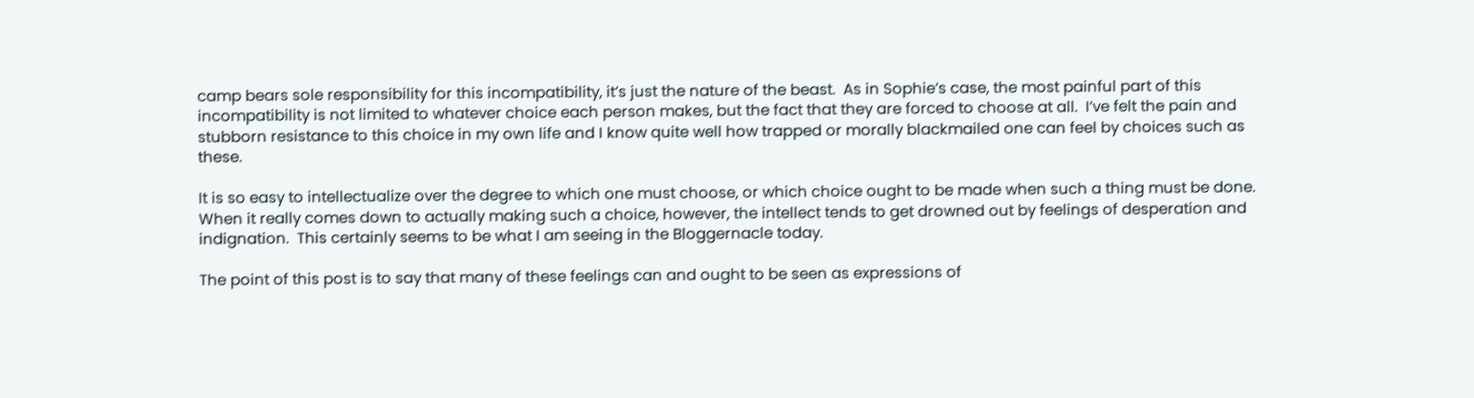camp bears sole responsibility for this incompatibility, it’s just the nature of the beast.  As in Sophie’s case, the most painful part of this incompatibility is not limited to whatever choice each person makes, but the fact that they are forced to choose at all.  I’ve felt the pain and stubborn resistance to this choice in my own life and I know quite well how trapped or morally blackmailed one can feel by choices such as these.

It is so easy to intellectualize over the degree to which one must choose, or which choice ought to be made when such a thing must be done.  When it really comes down to actually making such a choice, however, the intellect tends to get drowned out by feelings of desperation and indignation.  This certainly seems to be what I am seeing in the Bloggernacle today.

The point of this post is to say that many of these feelings can and ought to be seen as expressions of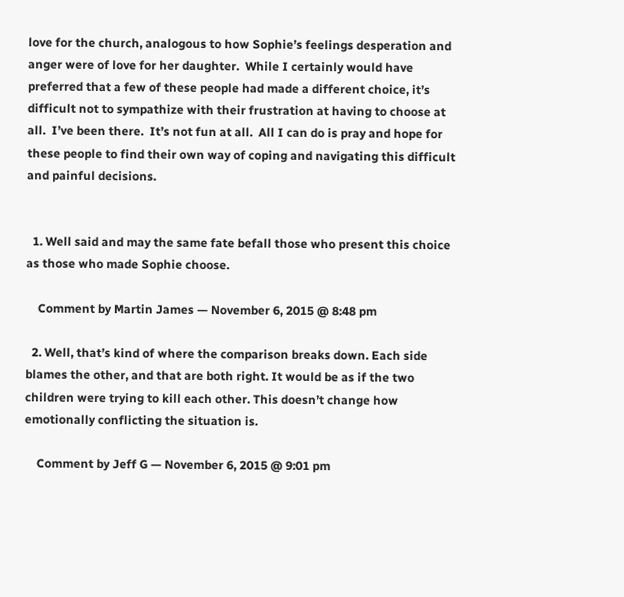love for the church, analogous to how Sophie’s feelings desperation and anger were of love for her daughter.  While I certainly would have preferred that a few of these people had made a different choice, it’s difficult not to sympathize with their frustration at having to choose at all.  I’ve been there.  It’s not fun at all.  All I can do is pray and hope for these people to find their own way of coping and navigating this difficult and painful decisions.


  1. Well said and may the same fate befall those who present this choice as those who made Sophie choose.

    Comment by Martin James — November 6, 2015 @ 8:48 pm

  2. Well, that’s kind of where the comparison breaks down. Each side blames the other, and that are both right. It would be as if the two children were trying to kill each other. This doesn’t change how emotionally conflicting the situation is.

    Comment by Jeff G — November 6, 2015 @ 9:01 pm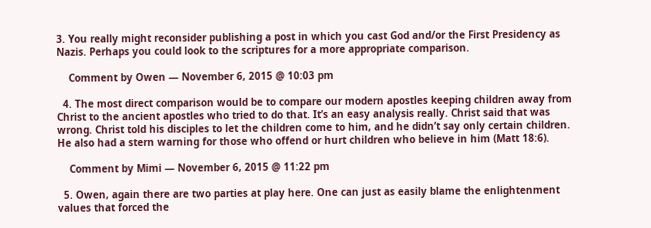3. You really might reconsider publishing a post in which you cast God and/or the First Presidency as Nazis. Perhaps you could look to the scriptures for a more appropriate comparison.

    Comment by Owen — November 6, 2015 @ 10:03 pm

  4. The most direct comparison would be to compare our modern apostles keeping children away from Christ to the ancient apostles who tried to do that. It’s an easy analysis really. Christ said that was wrong. Christ told his disciples to let the children come to him, and he didn’t say only certain children. He also had a stern warning for those who offend or hurt children who believe in him (Matt 18:6).

    Comment by Mimi — November 6, 2015 @ 11:22 pm

  5. Owen, again there are two parties at play here. One can just as easily blame the enlightenment values that forced the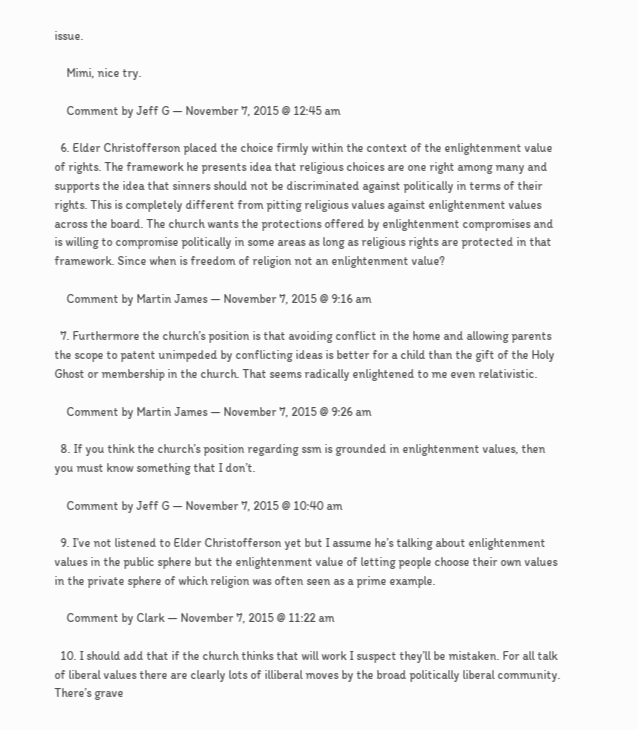issue.

    Mimi, nice try.

    Comment by Jeff G — November 7, 2015 @ 12:45 am

  6. Elder Christofferson placed the choice firmly within the context of the enlightenment value of rights. The framework he presents idea that religious choices are one right among many and supports the idea that sinners should not be discriminated against politically in terms of their rights. This is completely different from pitting religious values against enlightenment values across the board. The church wants the protections offered by enlightenment compromises and is willing to compromise politically in some areas as long as religious rights are protected in that framework. Since when is freedom of religion not an enlightenment value?

    Comment by Martin James — November 7, 2015 @ 9:16 am

  7. Furthermore the church’s position is that avoiding conflict in the home and allowing parents the scope to patent unimpeded by conflicting ideas is better for a child than the gift of the Holy Ghost or membership in the church. That seems radically enlightened to me even relativistic.

    Comment by Martin James — November 7, 2015 @ 9:26 am

  8. If you think the church’s position regarding ssm is grounded in enlightenment values, then you must know something that I don’t.

    Comment by Jeff G — November 7, 2015 @ 10:40 am

  9. I’ve not listened to Elder Christofferson yet but I assume he’s talking about enlightenment values in the public sphere but the enlightenment value of letting people choose their own values in the private sphere of which religion was often seen as a prime example.

    Comment by Clark — November 7, 2015 @ 11:22 am

  10. I should add that if the church thinks that will work I suspect they’ll be mistaken. For all talk of liberal values there are clearly lots of illiberal moves by the broad politically liberal community. There’s grave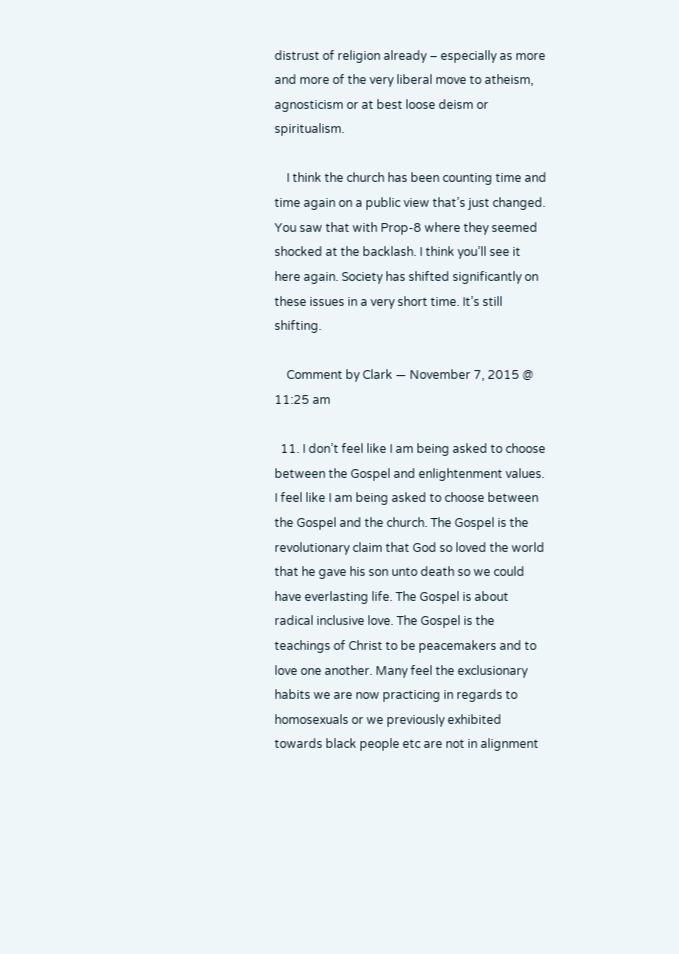distrust of religion already – especially as more and more of the very liberal move to atheism, agnosticism or at best loose deism or spiritualism.

    I think the church has been counting time and time again on a public view that’s just changed. You saw that with Prop-8 where they seemed shocked at the backlash. I think you’ll see it here again. Society has shifted significantly on these issues in a very short time. It’s still shifting.

    Comment by Clark — November 7, 2015 @ 11:25 am

  11. I don’t feel like I am being asked to choose between the Gospel and enlightenment values. I feel like I am being asked to choose between the Gospel and the church. The Gospel is the revolutionary claim that God so loved the world that he gave his son unto death so we could have everlasting life. The Gospel is about radical inclusive love. The Gospel is the teachings of Christ to be peacemakers and to love one another. Many feel the exclusionary habits we are now practicing in regards to homosexuals or we previously exhibited towards black people etc are not in alignment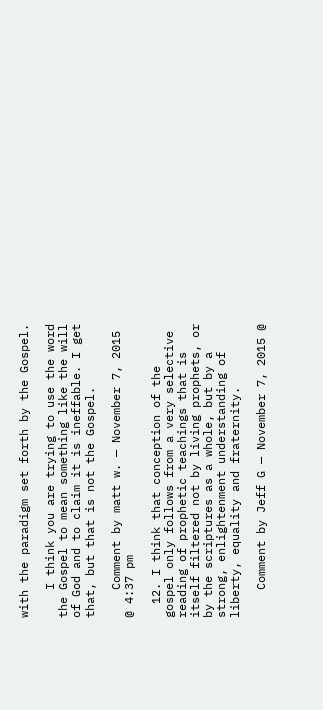with the paradigm set forth by the Gospel.

    I think you are trying to use the word the Gospel to mean something like the will of God and to claim it is ineffable. I get that, but that is not the Gospel.

    Comment by matt w. — November 7, 2015 @ 4:37 pm

  12. I think that conception of the gospel only follows from a very selective reading of prophetic teachings that is itself filtered not by living prophets, or by the scriptures as a whole, but by a strong, enlightenment understanding of liberty, equality and fraternity.

    Comment by Jeff G — November 7, 2015 @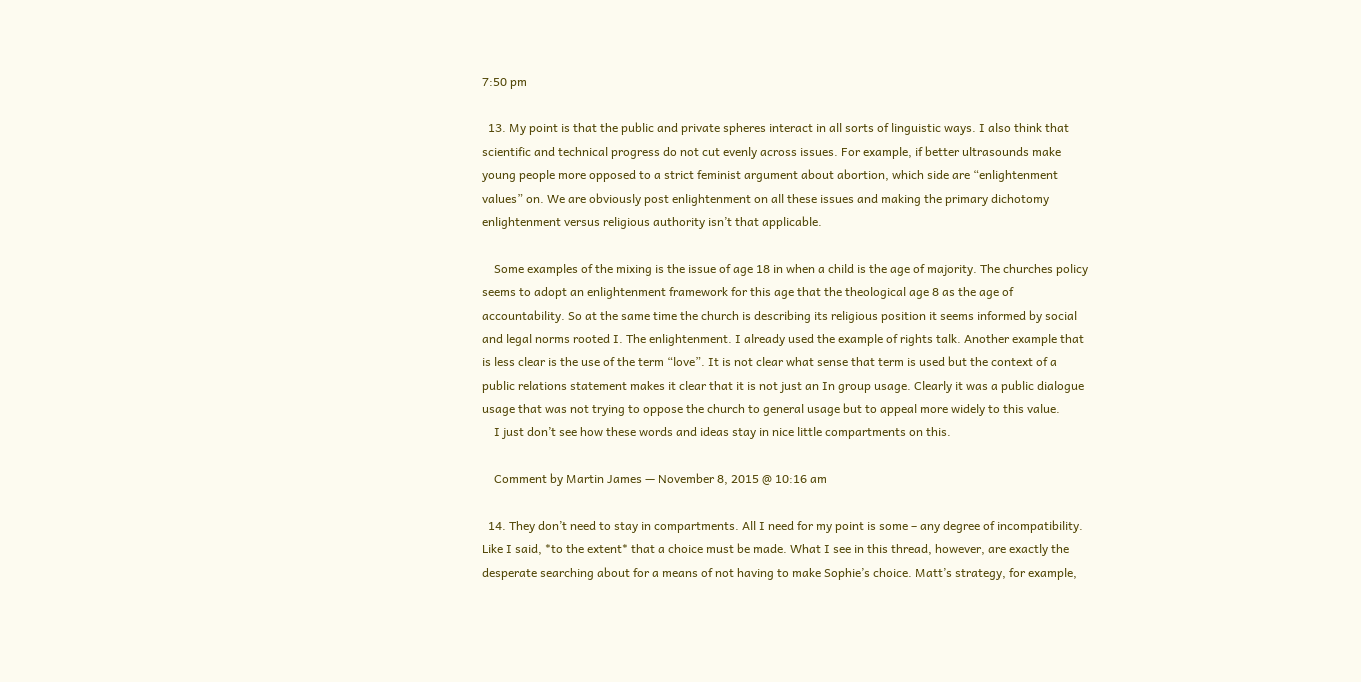7:50 pm

  13. My point is that the public and private spheres interact in all sorts of linguistic ways. I also think that scientific and technical progress do not cut evenly across issues. For example, if better ultrasounds make young people more opposed to a strict feminist argument about abortion, which side are “enlightenment values” on. We are obviously post enlightenment on all these issues and making the primary dichotomy enlightenment versus religious authority isn’t that applicable.

    Some examples of the mixing is the issue of age 18 in when a child is the age of majority. The churches policy seems to adopt an enlightenment framework for this age that the theological age 8 as the age of accountability. So at the same time the church is describing its religious position it seems informed by social and legal norms rooted I. The enlightenment. I already used the example of rights talk. Another example that is less clear is the use of the term “love”. It is not clear what sense that term is used but the context of a public relations statement makes it clear that it is not just an In group usage. Clearly it was a public dialogue usage that was not trying to oppose the church to general usage but to appeal more widely to this value.
    I just don’t see how these words and ideas stay in nice little compartments on this.

    Comment by Martin James — November 8, 2015 @ 10:16 am

  14. They don’t need to stay in compartments. All I need for my point is some – any degree of incompatibility. Like I said, *to the extent* that a choice must be made. What I see in this thread, however, are exactly the desperate searching about for a means of not having to make Sophie’s choice. Matt’s strategy, for example,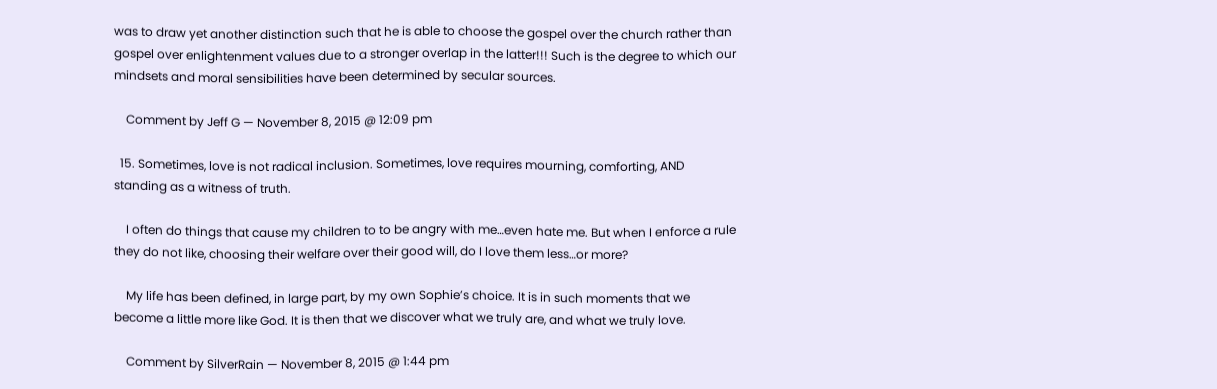was to draw yet another distinction such that he is able to choose the gospel over the church rather than gospel over enlightenment values due to a stronger overlap in the latter!!! Such is the degree to which our mindsets and moral sensibilities have been determined by secular sources.

    Comment by Jeff G — November 8, 2015 @ 12:09 pm

  15. Sometimes, love is not radical inclusion. Sometimes, love requires mourning, comforting, AND standing as a witness of truth.

    I often do things that cause my children to to be angry with me…even hate me. But when I enforce a rule they do not like, choosing their welfare over their good will, do I love them less…or more?

    My life has been defined, in large part, by my own Sophie’s choice. It is in such moments that we become a little more like God. It is then that we discover what we truly are, and what we truly love.

    Comment by SilverRain — November 8, 2015 @ 1:44 pm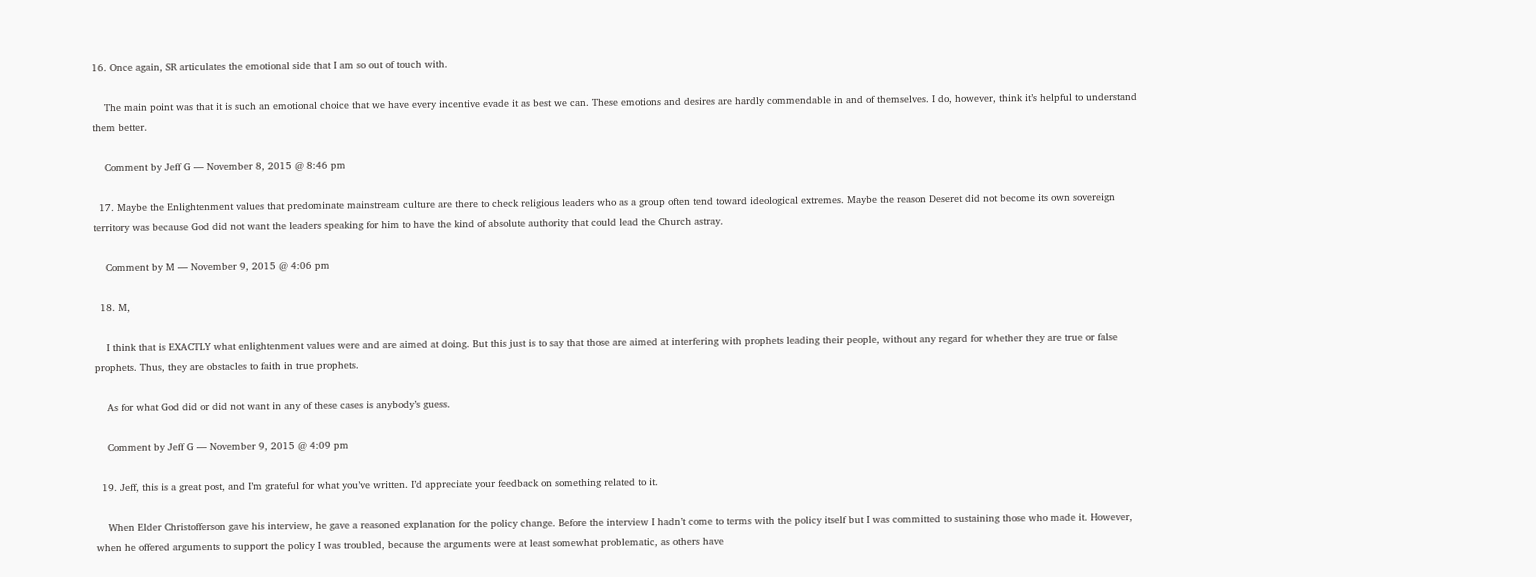16. Once again, SR articulates the emotional side that I am so out of touch with.

    The main point was that it is such an emotional choice that we have every incentive evade it as best we can. These emotions and desires are hardly commendable in and of themselves. I do, however, think it’s helpful to understand them better.

    Comment by Jeff G — November 8, 2015 @ 8:46 pm

  17. Maybe the Enlightenment values that predominate mainstream culture are there to check religious leaders who as a group often tend toward ideological extremes. Maybe the reason Deseret did not become its own sovereign territory was because God did not want the leaders speaking for him to have the kind of absolute authority that could lead the Church astray.

    Comment by M — November 9, 2015 @ 4:06 pm

  18. M,

    I think that is EXACTLY what enlightenment values were and are aimed at doing. But this just is to say that those are aimed at interfering with prophets leading their people, without any regard for whether they are true or false prophets. Thus, they are obstacles to faith in true prophets.

    As for what God did or did not want in any of these cases is anybody’s guess.

    Comment by Jeff G — November 9, 2015 @ 4:09 pm

  19. Jeff, this is a great post, and I’m grateful for what you’ve written. I’d appreciate your feedback on something related to it.

    When Elder Christofferson gave his interview, he gave a reasoned explanation for the policy change. Before the interview I hadn’t come to terms with the policy itself but I was committed to sustaining those who made it. However, when he offered arguments to support the policy I was troubled, because the arguments were at least somewhat problematic, as others have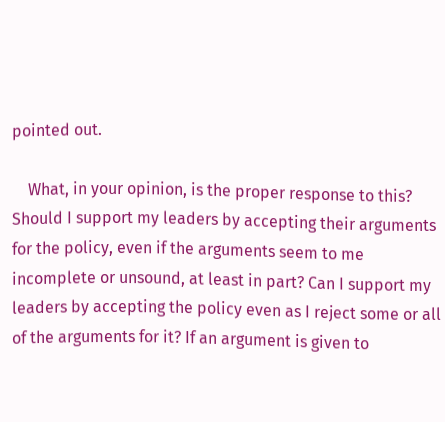pointed out.

    What, in your opinion, is the proper response to this? Should I support my leaders by accepting their arguments for the policy, even if the arguments seem to me incomplete or unsound, at least in part? Can I support my leaders by accepting the policy even as I reject some or all of the arguments for it? If an argument is given to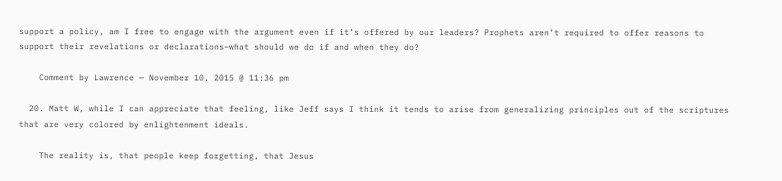support a policy, am I free to engage with the argument even if it’s offered by our leaders? Prophets aren’t required to offer reasons to support their revelations or declarations–what should we do if and when they do?

    Comment by Lawrence — November 10, 2015 @ 11:36 pm

  20. Matt W, while I can appreciate that feeling, like Jeff says I think it tends to arise from generalizing principles out of the scriptures that are very colored by enlightenment ideals.

    The reality is, that people keep forgetting, that Jesus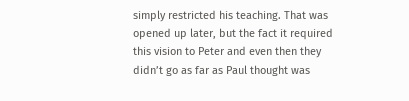simply restricted his teaching. That was opened up later, but the fact it required this vision to Peter and even then they didn’t go as far as Paul thought was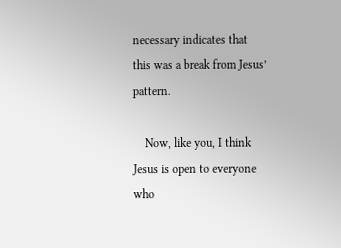necessary indicates that this was a break from Jesus’ pattern.

    Now, like you, I think Jesus is open to everyone who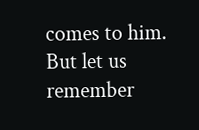comes to him. But let us remember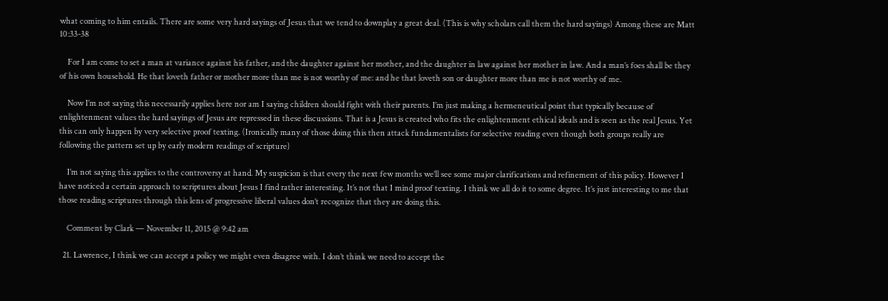what coming to him entails. There are some very hard sayings of Jesus that we tend to downplay a great deal. (This is why scholars call them the hard sayings) Among these are Matt 10:33-38

    For I am come to set a man at variance against his father, and the daughter against her mother, and the daughter in law against her mother in law. And a man’s foes shall be they of his own household. He that loveth father or mother more than me is not worthy of me: and he that loveth son or daughter more than me is not worthy of me.

    Now I’m not saying this necessarily applies here nor am I saying children should fight with their parents. I’m just making a hermeneutical point that typically because of enlightenment values the hard sayings of Jesus are repressed in these discussions. That is a Jesus is created who fits the enlightenment ethical ideals and is seen as the real Jesus. Yet this can only happen by very selective proof texting. (Ironically many of those doing this then attack fundamentalists for selective reading even though both groups really are following the pattern set up by early modern readings of scripture)

    I’m not saying this applies to the controversy at hand. My suspicion is that every the next few months we’ll see some major clarifications and refinement of this policy. However I have noticed a certain approach to scriptures about Jesus I find rather interesting. It’s not that I mind proof texting. I think we all do it to some degree. It’s just interesting to me that those reading scriptures through this lens of progressive liberal values don’t recognize that they are doing this.

    Comment by Clark — November 11, 2015 @ 9:42 am

  21. Lawrence, I think we can accept a policy we might even disagree with. I don’t think we need to accept the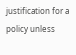justification for a policy unless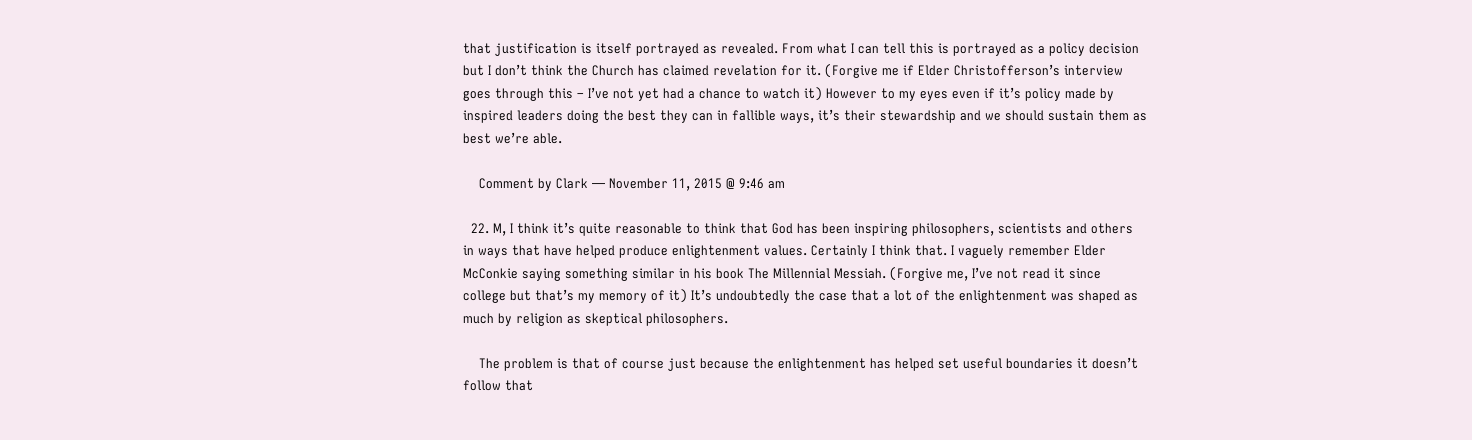that justification is itself portrayed as revealed. From what I can tell this is portrayed as a policy decision but I don’t think the Church has claimed revelation for it. (Forgive me if Elder Christofferson’s interview goes through this – I’ve not yet had a chance to watch it) However to my eyes even if it’s policy made by inspired leaders doing the best they can in fallible ways, it’s their stewardship and we should sustain them as best we’re able.

    Comment by Clark — November 11, 2015 @ 9:46 am

  22. M, I think it’s quite reasonable to think that God has been inspiring philosophers, scientists and others in ways that have helped produce enlightenment values. Certainly I think that. I vaguely remember Elder McConkie saying something similar in his book The Millennial Messiah. (Forgive me, I’ve not read it since college but that’s my memory of it) It’s undoubtedly the case that a lot of the enlightenment was shaped as much by religion as skeptical philosophers.

    The problem is that of course just because the enlightenment has helped set useful boundaries it doesn’t follow that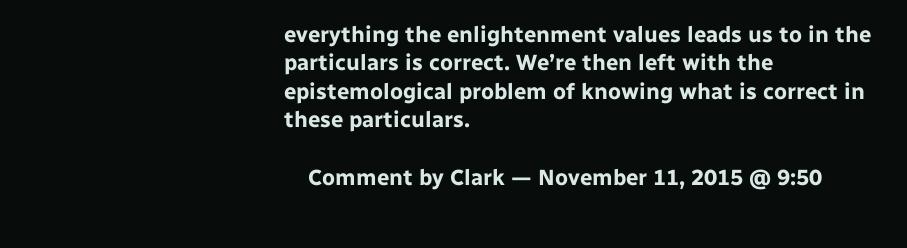everything the enlightenment values leads us to in the particulars is correct. We’re then left with the epistemological problem of knowing what is correct in these particulars.

    Comment by Clark — November 11, 2015 @ 9:50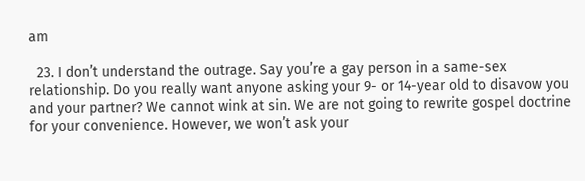am

  23. I don’t understand the outrage. Say you’re a gay person in a same-sex relationship. Do you really want anyone asking your 9- or 14-year old to disavow you and your partner? We cannot wink at sin. We are not going to rewrite gospel doctrine for your convenience. However, we won’t ask your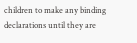children to make any binding declarations until they are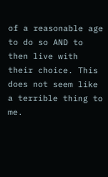of a reasonable age to do so AND to then live with their choice. This does not seem like a terrible thing to me.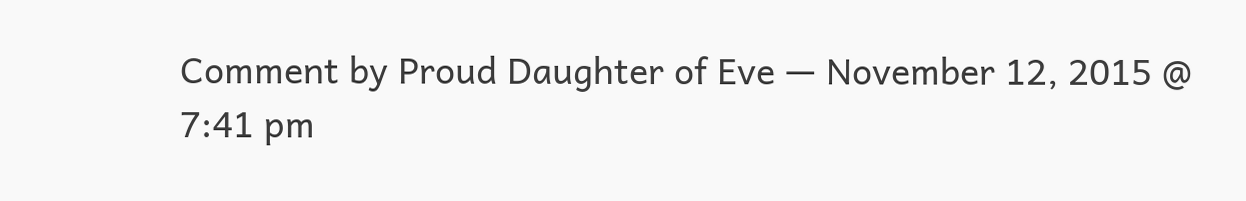Comment by Proud Daughter of Eve — November 12, 2015 @ 7:41 pm